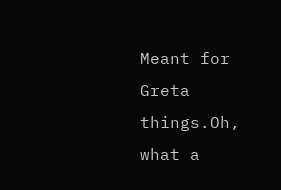Meant for Greta things.Oh, what a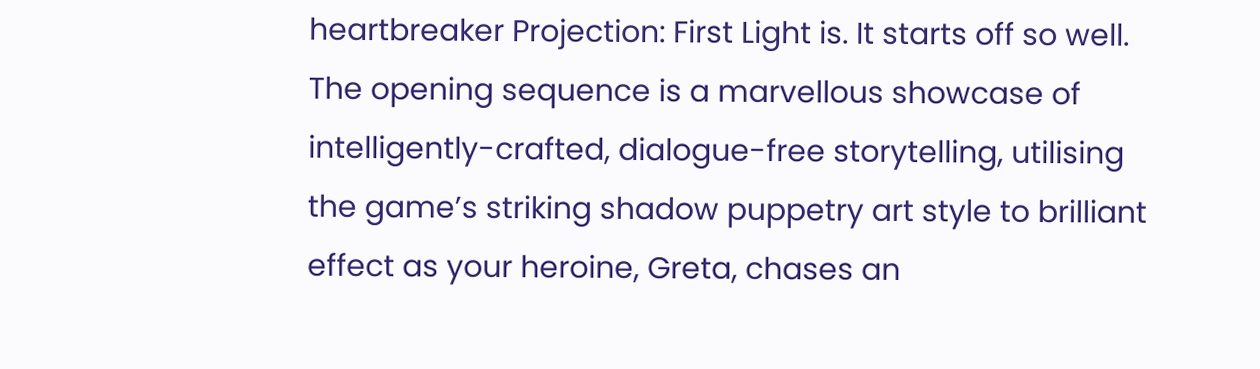heartbreaker Projection: First Light is. It starts off so well. The opening sequence is a marvellous showcase of intelligently-crafted, dialogue-free storytelling, utilising the game’s striking shadow puppetry art style to brilliant effect as your heroine, Greta, chases an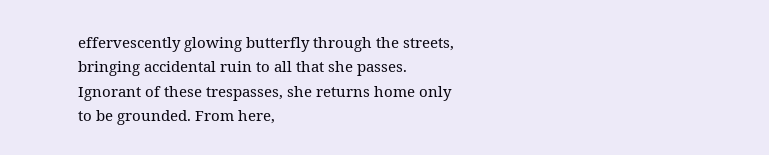effervescently glowing butterfly through the streets, bringing accidental ruin to all that she passes. Ignorant of these trespasses, she returns home only to be grounded. From here,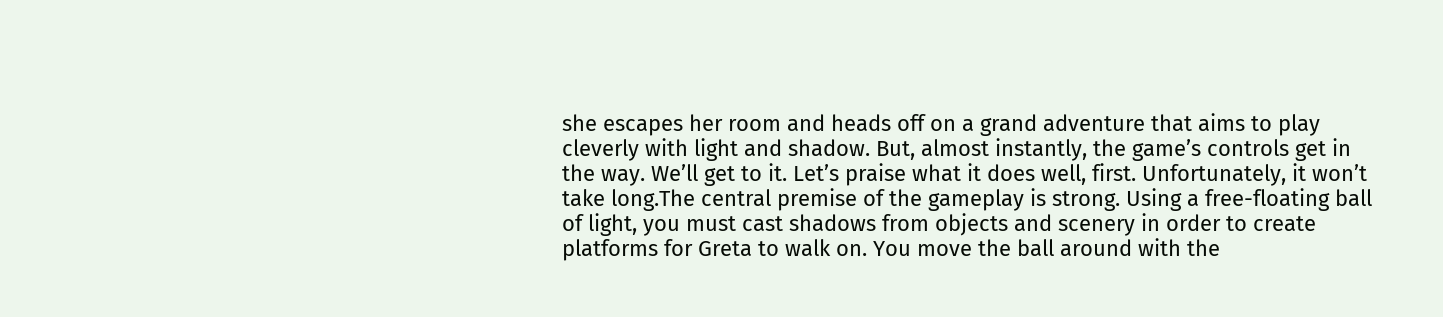she escapes her room and heads off on a grand adventure that aims to play cleverly with light and shadow. But, almost instantly, the game’s controls get in the way. We’ll get to it. Let’s praise what it does well, first. Unfortunately, it won’t take long.The central premise of the gameplay is strong. Using a free-floating ball of light, you must cast shadows from objects and scenery in order to create platforms for Greta to walk on. You move the ball around with the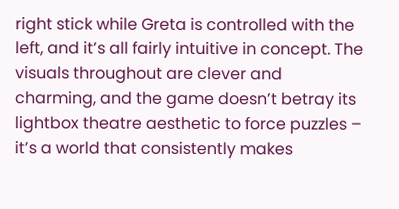right stick while Greta is controlled with the left, and it’s all fairly intuitive in concept. The visuals throughout are clever and charming, and the game doesn’t betray its lightbox theatre aesthetic to force puzzles – it’s a world that consistently makes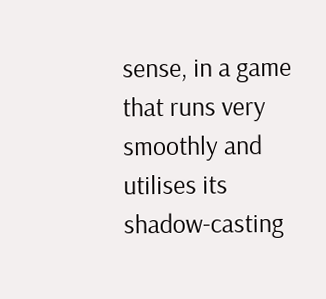sense, in a game that runs very smoothly and utilises its shadow-casting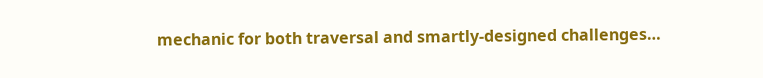mechanic for both traversal and smartly-designed challenges…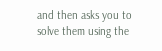and then asks you to solve them using the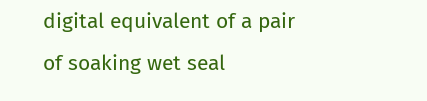digital equivalent of a pair of soaking wet seal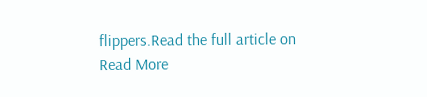flippers.Read the full article on
Read More